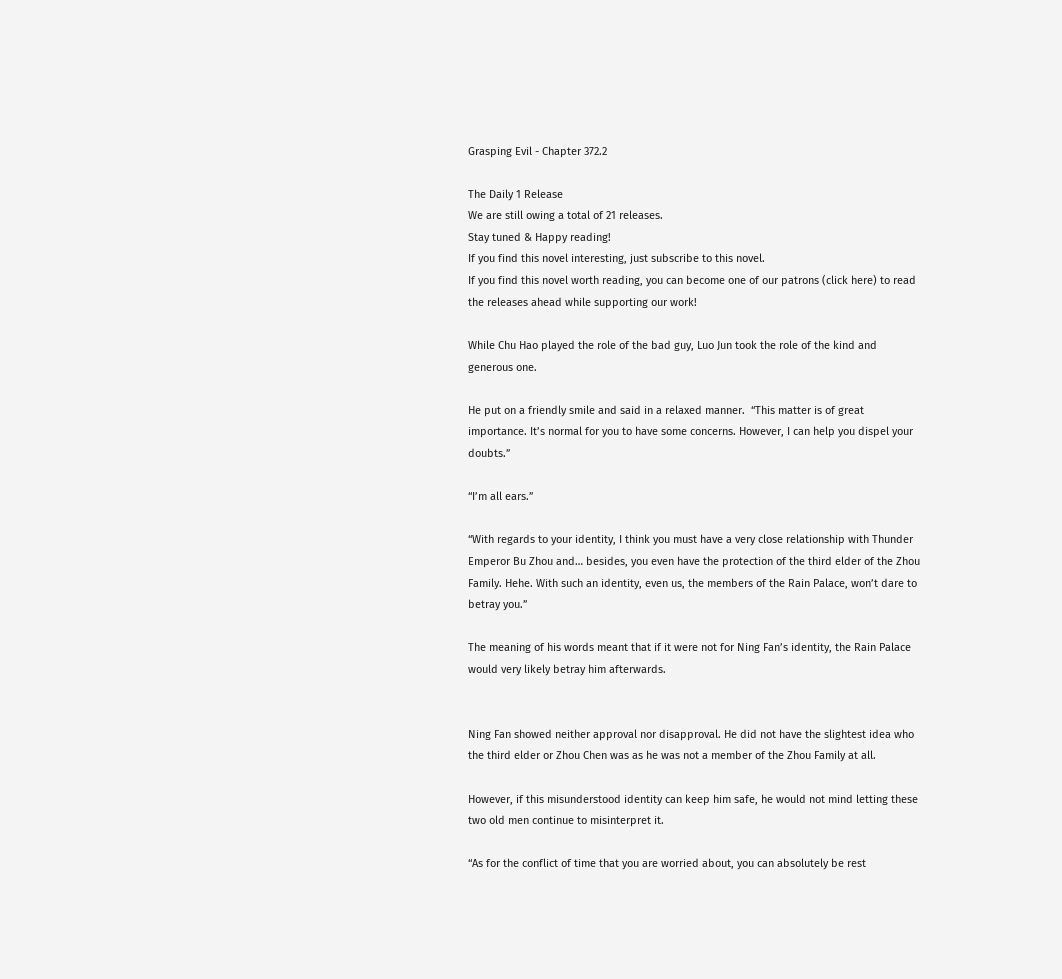Grasping Evil - Chapter 372.2

The Daily 1 Release
We are still owing a total of 21 releases.
Stay tuned & Happy reading!
If you find this novel interesting, just subscribe to this novel.
If you find this novel worth reading, you can become one of our patrons (click here) to read the releases ahead while supporting our work!

While Chu Hao played the role of the bad guy, Luo Jun took the role of the kind and generous one.

He put on a friendly smile and said in a relaxed manner.  “This matter is of great importance. It’s normal for you to have some concerns. However, I can help you dispel your doubts.”

“I’m all ears.”

“With regards to your identity, I think you must have a very close relationship with Thunder Emperor Bu Zhou and… besides, you even have the protection of the third elder of the Zhou Family. Hehe. With such an identity, even us, the members of the Rain Palace, won’t dare to betray you.”

The meaning of his words meant that if it were not for Ning Fan’s identity, the Rain Palace would very likely betray him afterwards.


Ning Fan showed neither approval nor disapproval. He did not have the slightest idea who the third elder or Zhou Chen was as he was not a member of the Zhou Family at all.

However, if this misunderstood identity can keep him safe, he would not mind letting these two old men continue to misinterpret it.

“As for the conflict of time that you are worried about, you can absolutely be rest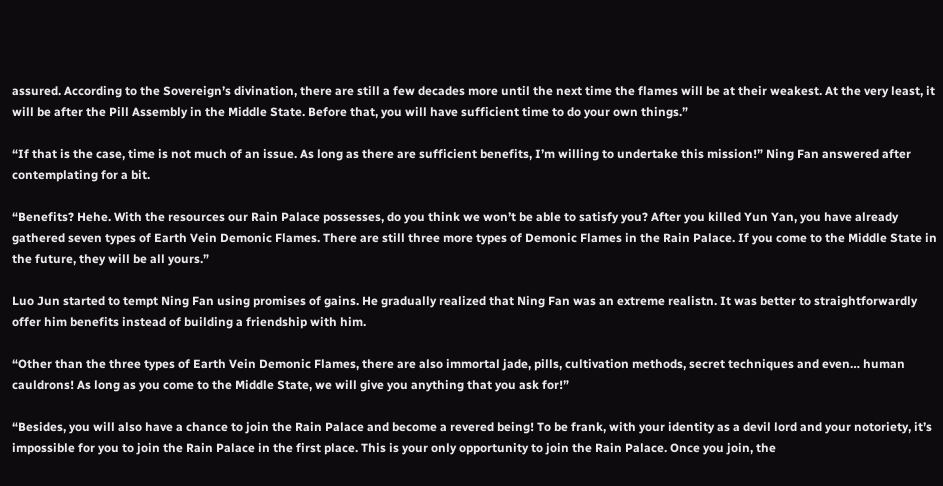assured. According to the Sovereign’s divination, there are still a few decades more until the next time the flames will be at their weakest. At the very least, it will be after the Pill Assembly in the Middle State. Before that, you will have sufficient time to do your own things.”

“If that is the case, time is not much of an issue. As long as there are sufficient benefits, I’m willing to undertake this mission!” Ning Fan answered after contemplating for a bit.

“Benefits? Hehe. With the resources our Rain Palace possesses, do you think we won’t be able to satisfy you? After you killed Yun Yan, you have already gathered seven types of Earth Vein Demonic Flames. There are still three more types of Demonic Flames in the Rain Palace. If you come to the Middle State in the future, they will be all yours.”

Luo Jun started to tempt Ning Fan using promises of gains. He gradually realized that Ning Fan was an extreme realistn. It was better to straightforwardly offer him benefits instead of building a friendship with him.

“Other than the three types of Earth Vein Demonic Flames, there are also immortal jade, pills, cultivation methods, secret techniques and even… human cauldrons! As long as you come to the Middle State, we will give you anything that you ask for!”

“Besides, you will also have a chance to join the Rain Palace and become a revered being! To be frank, with your identity as a devil lord and your notoriety, it’s impossible for you to join the Rain Palace in the first place. This is your only opportunity to join the Rain Palace. Once you join, the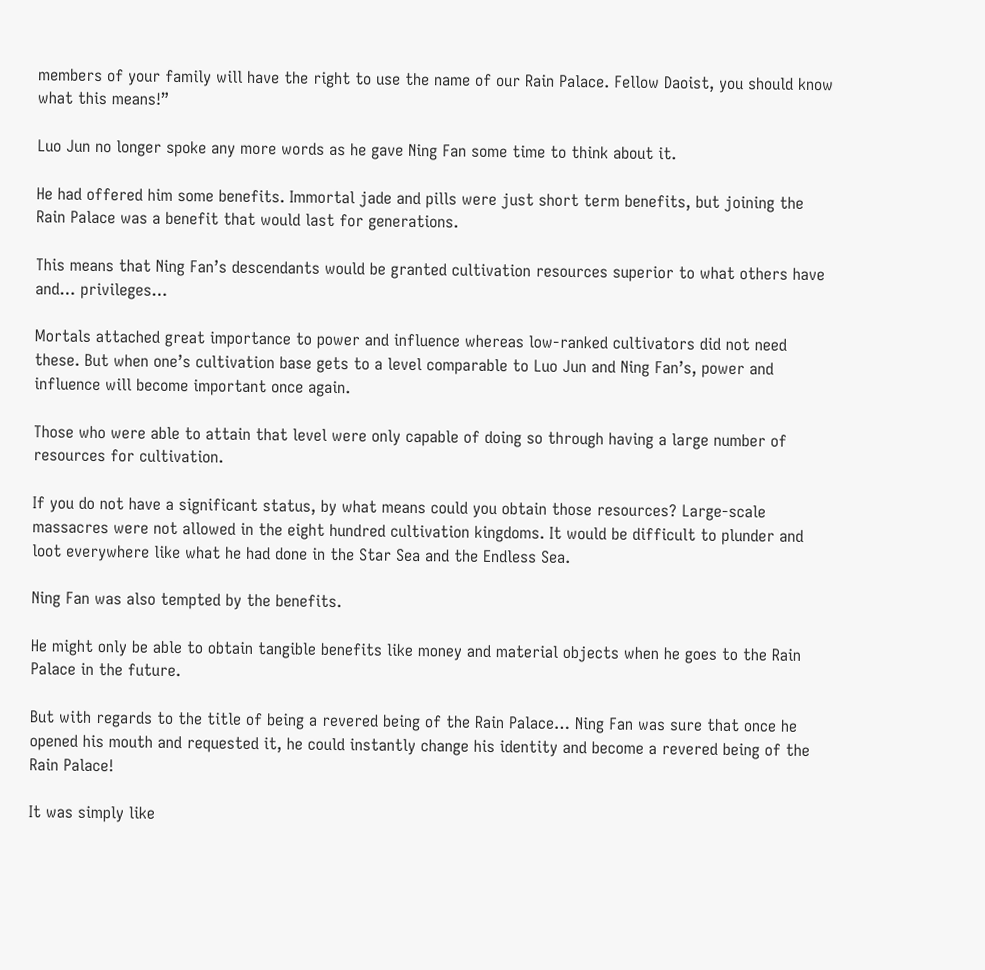members of your family will have the right to use the name of our Rain Palace. Fellow Daoist, you should know what this means!”

Luo Jun no longer spoke any more words as he gave Ning Fan some time to think about it.

He had offered him some benefits. Immortal jade and pills were just short term benefits, but joining the Rain Palace was a benefit that would last for generations.

This means that Ning Fan’s descendants would be granted cultivation resources superior to what others have and… privileges…

Mortals attached great importance to power and influence whereas low-ranked cultivators did not need these. But when one’s cultivation base gets to a level comparable to Luo Jun and Ning Fan’s, power and influence will become important once again.

Those who were able to attain that level were only capable of doing so through having a large number of resources for cultivation.

If you do not have a significant status, by what means could you obtain those resources? Large-scale massacres were not allowed in the eight hundred cultivation kingdoms. It would be difficult to plunder and loot everywhere like what he had done in the Star Sea and the Endless Sea.

Ning Fan was also tempted by the benefits.

He might only be able to obtain tangible benefits like money and material objects when he goes to the Rain Palace in the future.

But with regards to the title of being a revered being of the Rain Palace… Ning Fan was sure that once he opened his mouth and requested it, he could instantly change his identity and become a revered being of the Rain Palace!

It was simply like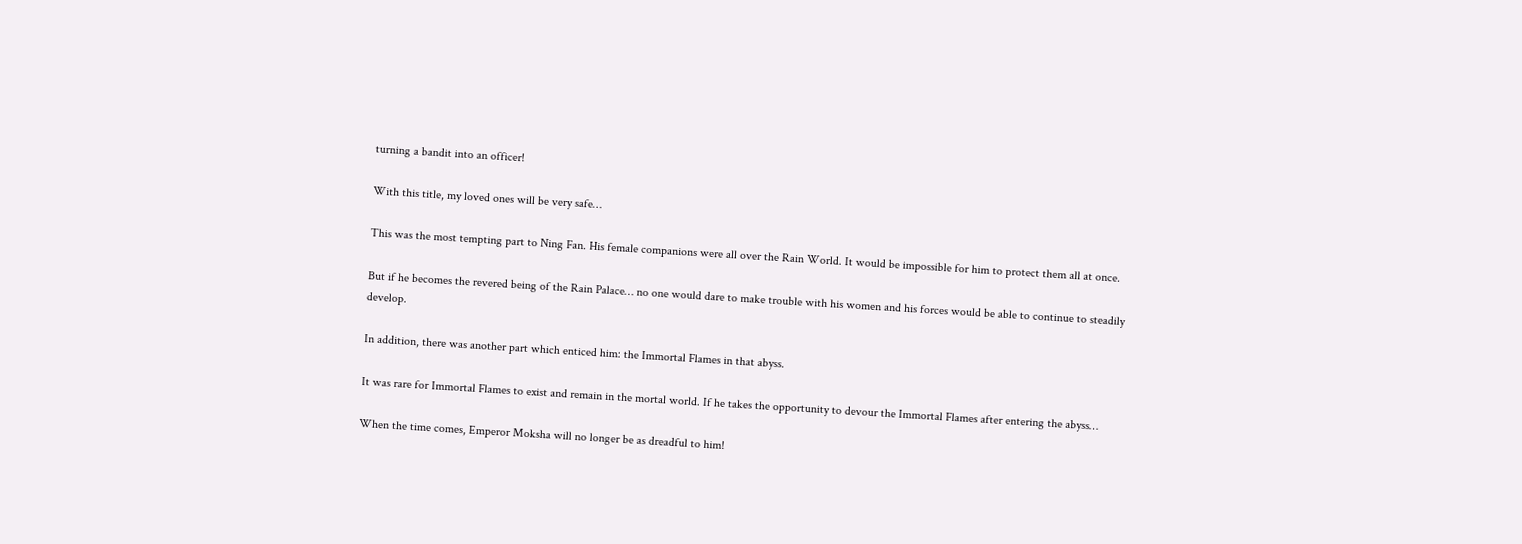turning a bandit into an officer!

With this title, my loved ones will be very safe…

This was the most tempting part to Ning Fan. His female companions were all over the Rain World. It would be impossible for him to protect them all at once.

But if he becomes the revered being of the Rain Palace… no one would dare to make trouble with his women and his forces would be able to continue to steadily develop.

In addition, there was another part which enticed him: the Immortal Flames in that abyss.

It was rare for Immortal Flames to exist and remain in the mortal world. If he takes the opportunity to devour the Immortal Flames after entering the abyss…

When the time comes, Emperor Moksha will no longer be as dreadful to him!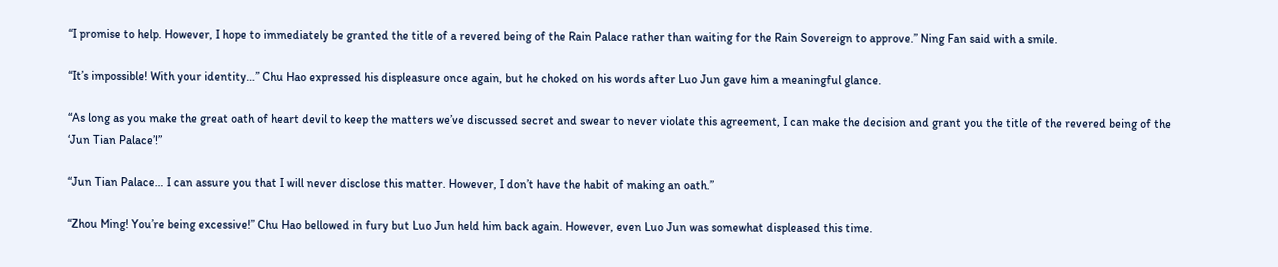“I promise to help. However, I hope to immediately be granted the title of a revered being of the Rain Palace rather than waiting for the Rain Sovereign to approve.” Ning Fan said with a smile.

“It’s impossible! With your identity…” Chu Hao expressed his displeasure once again, but he choked on his words after Luo Jun gave him a meaningful glance.

“As long as you make the great oath of heart devil to keep the matters we’ve discussed secret and swear to never violate this agreement, I can make the decision and grant you the title of the revered being of the ‘Jun Tian Palace’!”

“Jun Tian Palace… I can assure you that I will never disclose this matter. However, I don’t have the habit of making an oath.”

“Zhou Ming! You’re being excessive!” Chu Hao bellowed in fury but Luo Jun held him back again. However, even Luo Jun was somewhat displeased this time.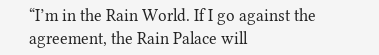“I’m in the Rain World. If I go against the agreement, the Rain Palace will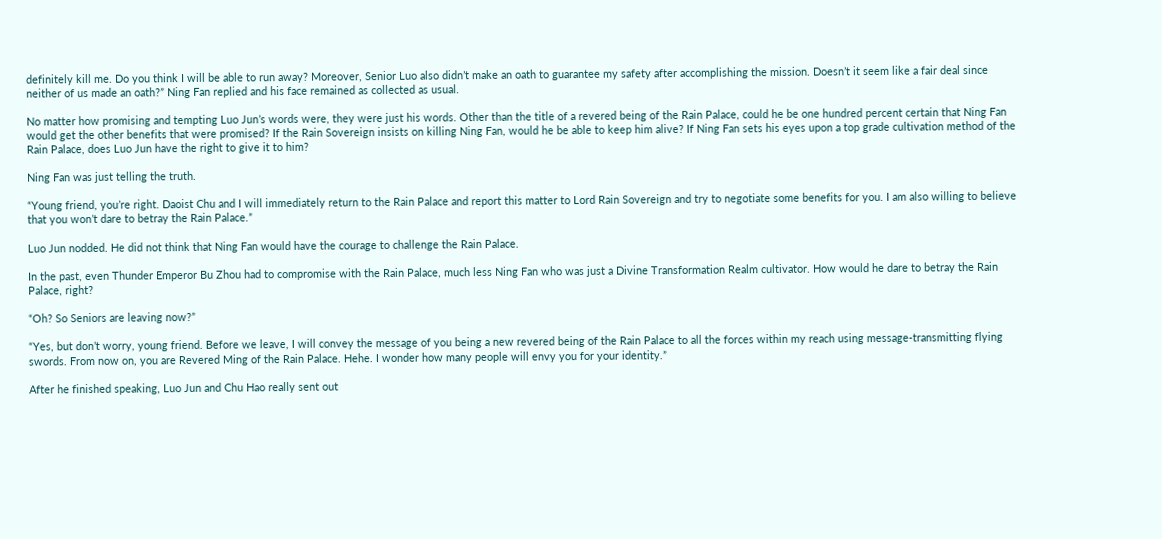definitely kill me. Do you think I will be able to run away? Moreover, Senior Luo also didn’t make an oath to guarantee my safety after accomplishing the mission. Doesn’t it seem like a fair deal since neither of us made an oath?” Ning Fan replied and his face remained as collected as usual.

No matter how promising and tempting Luo Jun’s words were, they were just his words. Other than the title of a revered being of the Rain Palace, could he be one hundred percent certain that Ning Fan would get the other benefits that were promised? If the Rain Sovereign insists on killing Ning Fan, would he be able to keep him alive? If Ning Fan sets his eyes upon a top grade cultivation method of the Rain Palace, does Luo Jun have the right to give it to him?

Ning Fan was just telling the truth.

“Young friend, you’re right. Daoist Chu and I will immediately return to the Rain Palace and report this matter to Lord Rain Sovereign and try to negotiate some benefits for you. I am also willing to believe that you won’t dare to betray the Rain Palace.”

Luo Jun nodded. He did not think that Ning Fan would have the courage to challenge the Rain Palace.

In the past, even Thunder Emperor Bu Zhou had to compromise with the Rain Palace, much less Ning Fan who was just a Divine Transformation Realm cultivator. How would he dare to betray the Rain Palace, right?

“Oh? So Seniors are leaving now?”

“Yes, but don’t worry, young friend. Before we leave, I will convey the message of you being a new revered being of the Rain Palace to all the forces within my reach using message-transmitting flying swords. From now on, you are Revered Ming of the Rain Palace. Hehe. I wonder how many people will envy you for your identity.”

After he finished speaking, Luo Jun and Chu Hao really sent out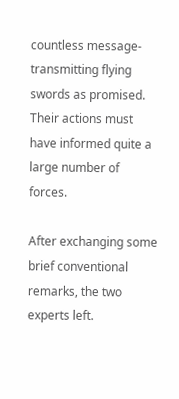countless message-transmitting flying swords as promised. Their actions must have informed quite a large number of forces.

After exchanging some brief conventional remarks, the two experts left.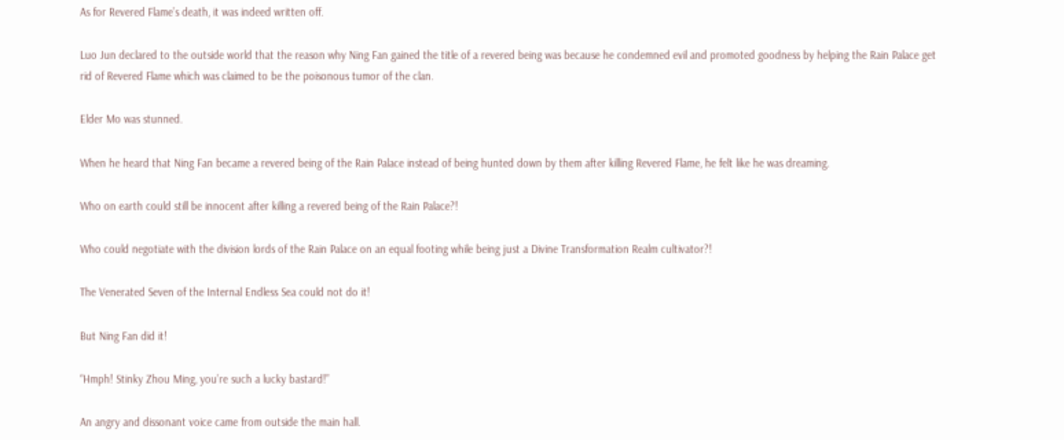As for Revered Flame’s death, it was indeed written off.

Luo Jun declared to the outside world that the reason why Ning Fan gained the title of a revered being was because he condemned evil and promoted goodness by helping the Rain Palace get rid of Revered Flame which was claimed to be the poisonous tumor of the clan.

Elder Mo was stunned.

When he heard that Ning Fan became a revered being of the Rain Palace instead of being hunted down by them after killing Revered Flame, he felt like he was dreaming.

Who on earth could still be innocent after killing a revered being of the Rain Palace?!

Who could negotiate with the division lords of the Rain Palace on an equal footing while being just a Divine Transformation Realm cultivator?!

The Venerated Seven of the Internal Endless Sea could not do it!

But Ning Fan did it!

“Hmph! Stinky Zhou Ming, you’re such a lucky bastard!”

An angry and dissonant voice came from outside the main hall.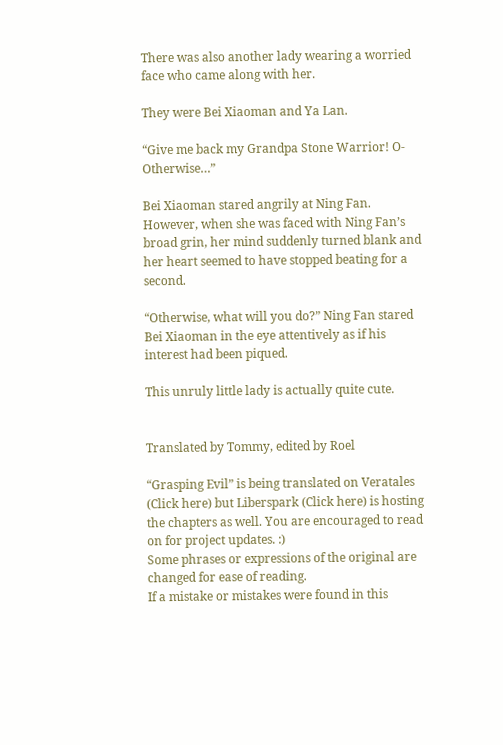There was also another lady wearing a worried face who came along with her.

They were Bei Xiaoman and Ya Lan.

“Give me back my Grandpa Stone Warrior! O-Otherwise…”

Bei Xiaoman stared angrily at Ning Fan. However, when she was faced with Ning Fan’s broad grin, her mind suddenly turned blank and her heart seemed to have stopped beating for a second.

“Otherwise, what will you do?” Ning Fan stared Bei Xiaoman in the eye attentively as if his interest had been piqued.

This unruly little lady is actually quite cute.


Translated by Tommy, edited by Roel

“Grasping Evil” is being translated on Veratales (Click here) but Liberspark (Click here) is hosting the chapters as well. You are encouraged to read on for project updates. :)
Some phrases or expressions of the original are changed for ease of reading.
If a mistake or mistakes were found in this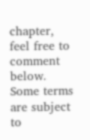chapter, feel free to comment below.
Some terms are subject to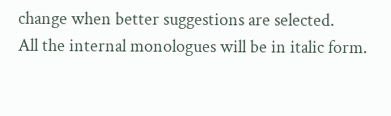change when better suggestions are selected.
All the internal monologues will be in italic form.